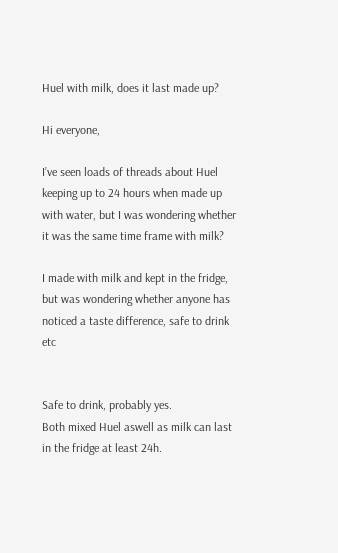Huel with milk, does it last made up?

Hi everyone,

I’ve seen loads of threads about Huel keeping up to 24 hours when made up with water, but I was wondering whether it was the same time frame with milk?

I made with milk and kept in the fridge, but was wondering whether anyone has noticed a taste difference, safe to drink etc


Safe to drink, probably yes.
Both mixed Huel aswell as milk can last in the fridge at least 24h.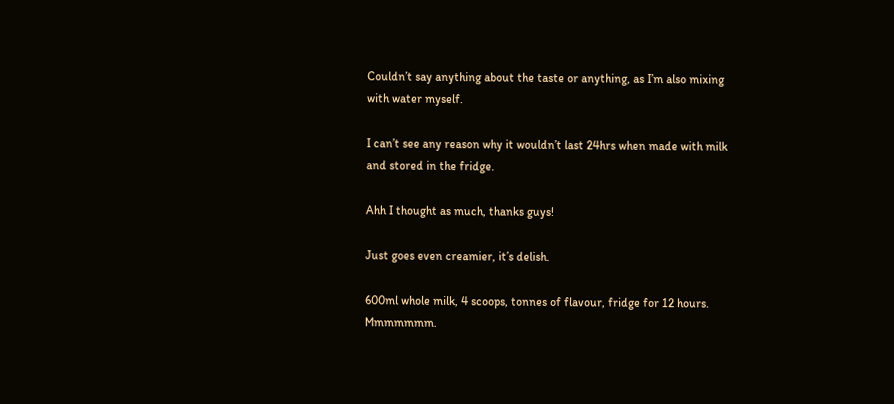Couldn’t say anything about the taste or anything, as I’m also mixing with water myself.

I can’t see any reason why it wouldn’t last 24hrs when made with milk and stored in the fridge.

Ahh I thought as much, thanks guys!

Just goes even creamier, it’s delish.

600ml whole milk, 4 scoops, tonnes of flavour, fridge for 12 hours. Mmmmmmm.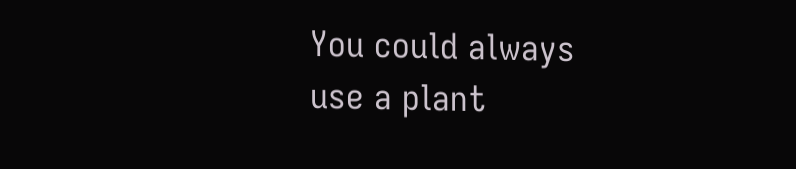You could always use a plant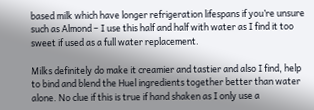based milk which have longer refrigeration lifespans if you’re unsure such as Almond – I use this half and half with water as I find it too sweet if used as a full water replacement.

Milks definitely do make it creamier and tastier and also I find, help to bind and blend the Huel ingredients together better than water alone. No clue if this is true if hand shaken as I only use a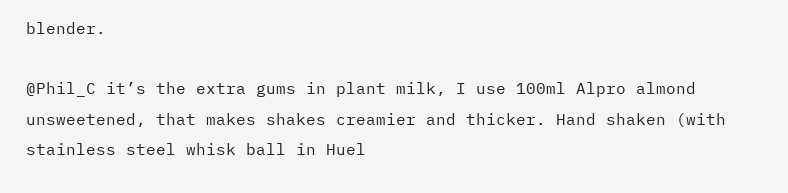blender.

@Phil_C it’s the extra gums in plant milk, I use 100ml Alpro almond unsweetened, that makes shakes creamier and thicker. Hand shaken (with stainless steel whisk ball in Huel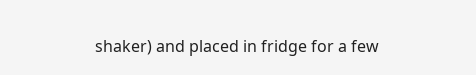shaker) and placed in fridge for a few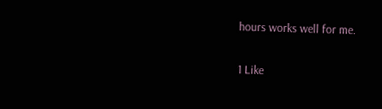hours works well for me.

1 Like